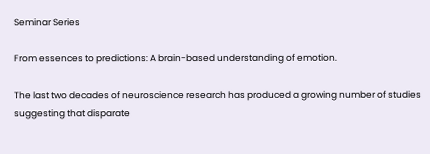Seminar Series

From essences to predictions: A brain-based understanding of emotion.

The last two decades of neuroscience research has produced a growing number of studies suggesting that disparate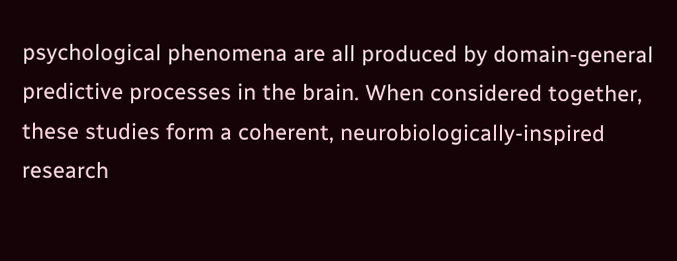psychological phenomena are all produced by domain-general predictive processes in the brain. When considered together, these studies form a coherent, neurobiologically-inspired research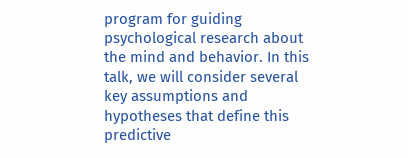program for guiding psychological research about the mind and behavior. In this talk, we will consider several key assumptions and hypotheses that define this predictive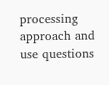processing approach and use questions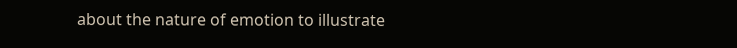about the nature of emotion to illustrate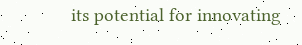its potential for innovating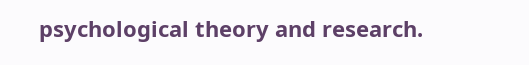psychological theory and research.